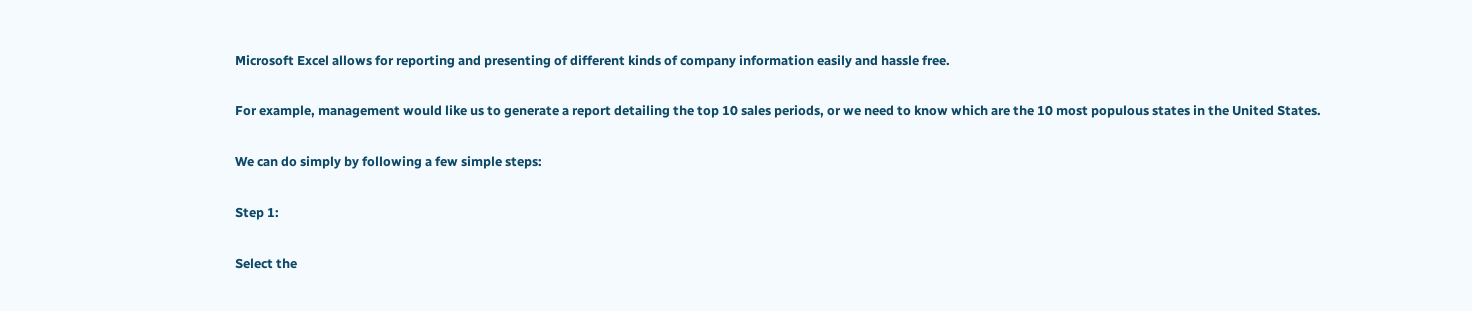Microsoft Excel allows for reporting and presenting of different kinds of company information easily and hassle free.

For example, management would like us to generate a report detailing the top 10 sales periods, or we need to know which are the 10 most populous states in the United States.

We can do simply by following a few simple steps:

Step 1:

Select the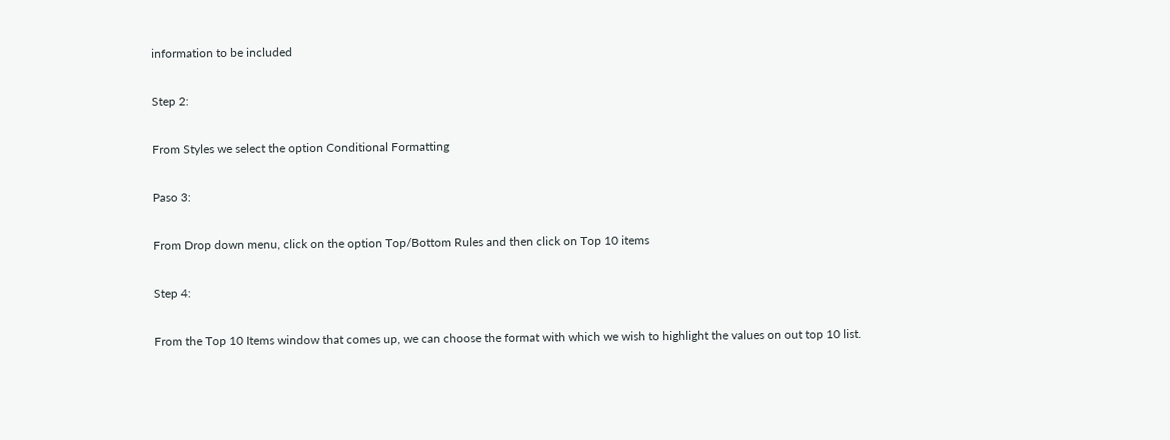information to be included

Step 2:

From Styles we select the option Conditional Formatting

Paso 3:

From Drop down menu, click on the option Top/Bottom Rules and then click on Top 10 items

Step 4:

From the Top 10 Items window that comes up, we can choose the format with which we wish to highlight the values on out top 10 list.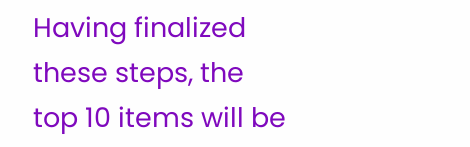Having finalized these steps, the top 10 items will be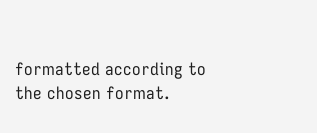formatted according to the chosen format.